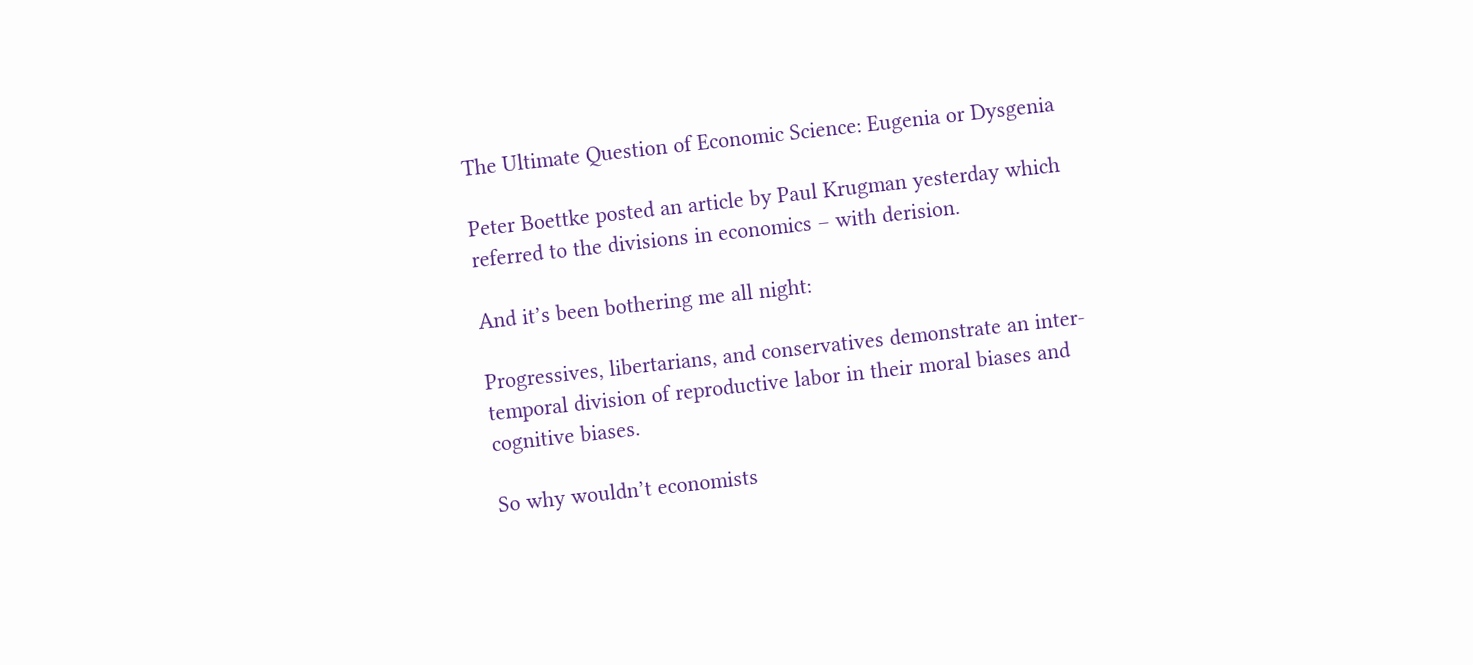The Ultimate Question of Economic Science: Eugenia or Dysgenia

Peter Boettke posted an article by Paul Krugman yesterday which referred to the divisions in economics – with derision.

And it’s been bothering me all night:

Progressives, libertarians, and conservatives demonstrate an inter-temporal division of reproductive labor in their moral biases and cognitive biases.

So why wouldn’t economists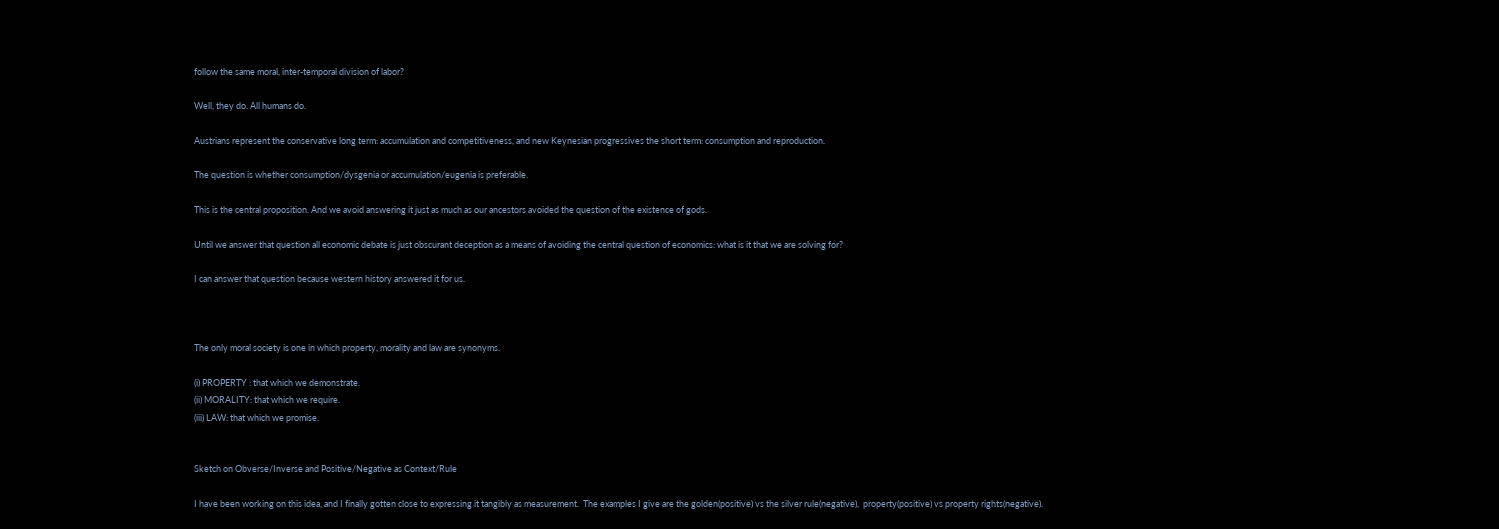follow the same moral, inter-temporal division of labor?

Well, they do. All humans do.

Austrians represent the conservative long term: accumulation and competitiveness, and new Keynesian progressives the short term: consumption and reproduction.

The question is whether consumption/dysgenia or accumulation/eugenia is preferable.

This is the central proposition. And we avoid answering it just as much as our ancestors avoided the question of the existence of gods.

Until we answer that question all economic debate is just obscurant deception as a means of avoiding the central question of economics: what is it that we are solving for?

I can answer that question because western history answered it for us.



The only moral society is one in which property, morality and law are synonyms.

(i) PROPERTY : that which we demonstrate.
(ii) MORALITY: that which we require.
(iii) LAW: that which we promise.


Sketch on Obverse/Inverse and Positive/Negative as Context/Rule

I have been working on this idea, and I finally gotten close to expressing it tangibly as measurement.  The examples I give are the golden(positive) vs the silver rule(negative),  property(positive) vs property rights(negative).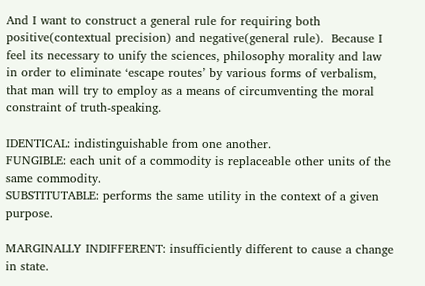And I want to construct a general rule for requiring both positive(contextual precision) and negative(general rule).  Because I feel its necessary to unify the sciences, philosophy morality and law in order to eliminate ‘escape routes’ by various forms of verbalism, that man will try to employ as a means of circumventing the moral constraint of truth-speaking.

IDENTICAL: indistinguishable from one another.
FUNGIBLE: each unit of a commodity is replaceable other units of the same commodity.
SUBSTITUTABLE: performs the same utility in the context of a given purpose.

MARGINALLY INDIFFERENT: insufficiently different to cause a change in state.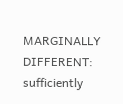MARGINALLY DIFFERENT: sufficiently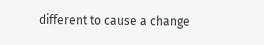different to cause a change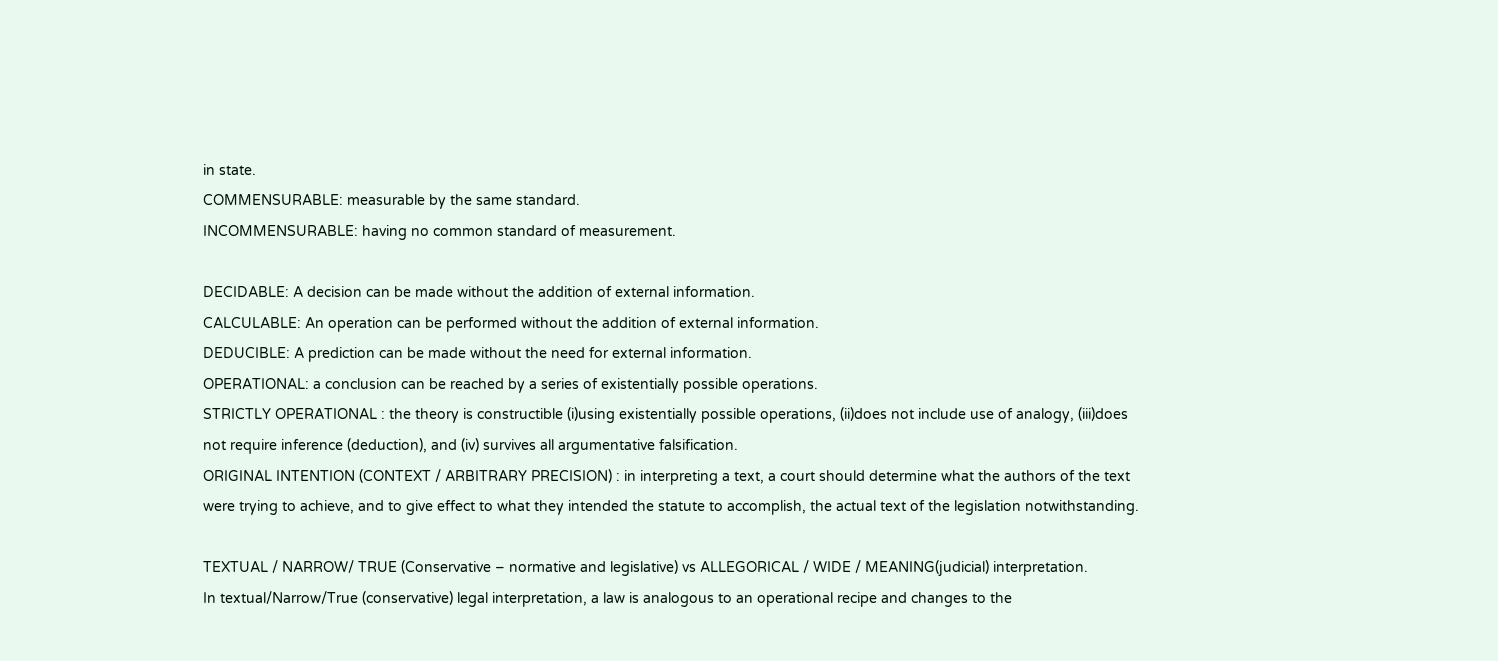in state.
COMMENSURABLE: measurable by the same standard.
INCOMMENSURABLE: having no common standard of measurement.

DECIDABLE: A decision can be made without the addition of external information.
CALCULABLE: An operation can be performed without the addition of external information.
DEDUCIBLE: A prediction can be made without the need for external information.
OPERATIONAL: a conclusion can be reached by a series of existentially possible operations.
STRICTLY OPERATIONAL : the theory is constructible (i)using existentially possible operations, (ii)does not include use of analogy, (iii)does not require inference (deduction), and (iv) survives all argumentative falsification.
ORIGINAL INTENTION (CONTEXT / ARBITRARY PRECISION) : in interpreting a text, a court should determine what the authors of the text were trying to achieve, and to give effect to what they intended the statute to accomplish, the actual text of the legislation notwithstanding.

TEXTUAL / NARROW/ TRUE (Conservative – normative and legislative) vs ALLEGORICAL / WIDE / MEANING(judicial) interpretation.
In textual/Narrow/True (conservative) legal interpretation, a law is analogous to an operational recipe and changes to the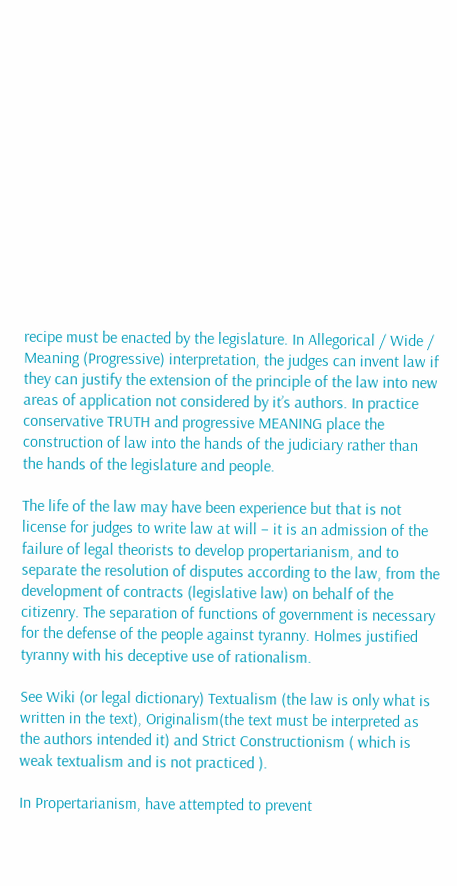recipe must be enacted by the legislature. In Allegorical / Wide / Meaning (Progressive) interpretation, the judges can invent law if they can justify the extension of the principle of the law into new areas of application not considered by it’s authors. In practice conservative TRUTH and progressive MEANING place the construction of law into the hands of the judiciary rather than the hands of the legislature and people.

The life of the law may have been experience but that is not license for judges to write law at will – it is an admission of the failure of legal theorists to develop propertarianism, and to separate the resolution of disputes according to the law, from the development of contracts (legislative law) on behalf of the citizenry. The separation of functions of government is necessary for the defense of the people against tyranny. Holmes justified tyranny with his deceptive use of rationalism.

See Wiki (or legal dictionary) Textualism (the law is only what is written in the text), Originalism(the text must be interpreted as the authors intended it) and Strict Constructionism ( which is weak textualism and is not practiced ).

In Propertarianism, have attempted to prevent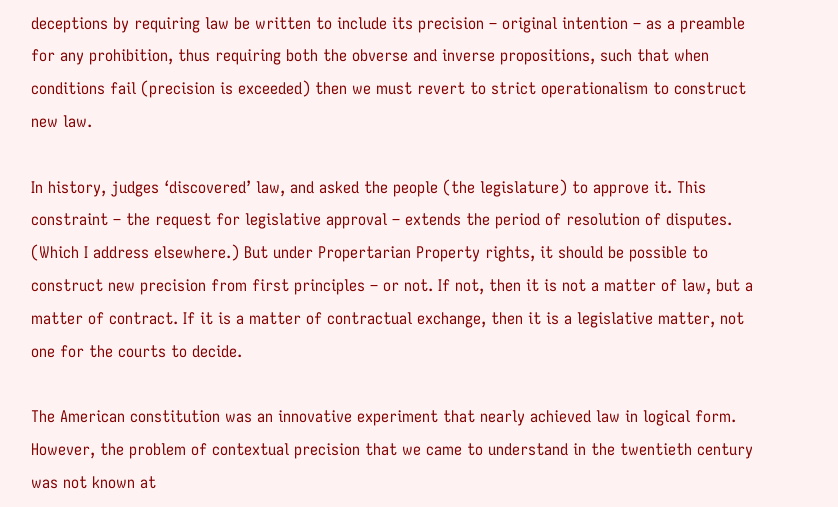deceptions by requiring law be written to include its precision – original intention – as a preamble for any prohibition, thus requiring both the obverse and inverse propositions, such that when conditions fail (precision is exceeded) then we must revert to strict operationalism to construct new law.

In history, judges ‘discovered’ law, and asked the people (the legislature) to approve it. This constraint – the request for legislative approval – extends the period of resolution of disputes. (Which I address elsewhere.) But under Propertarian Property rights, it should be possible to construct new precision from first principles – or not. If not, then it is not a matter of law, but a matter of contract. If it is a matter of contractual exchange, then it is a legislative matter, not one for the courts to decide.

The American constitution was an innovative experiment that nearly achieved law in logical form. However, the problem of contextual precision that we came to understand in the twentieth century was not known at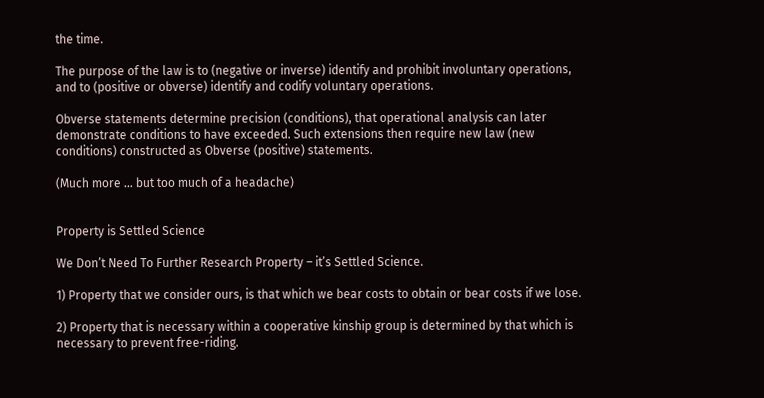the time.

The purpose of the law is to (negative or inverse) identify and prohibit involuntary operations, and to (positive or obverse) identify and codify voluntary operations.

Obverse statements determine precision (conditions), that operational analysis can later demonstrate conditions to have exceeded. Such extensions then require new law (new conditions) constructed as Obverse (positive) statements.

(Much more … but too much of a headache)


Property is Settled Science

We Don’t Need To Further Research Property – it’s Settled Science.

1) Property that we consider ours, is that which we bear costs to obtain or bear costs if we lose.

2) Property that is necessary within a cooperative kinship group is determined by that which is necessary to prevent free-riding.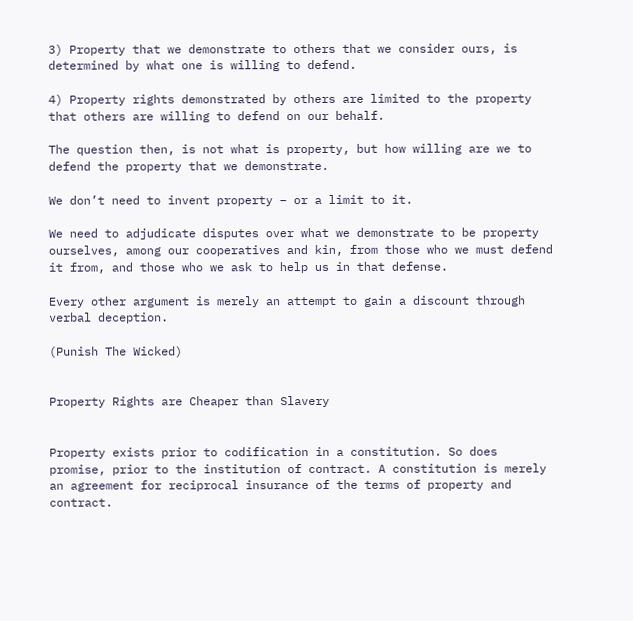3) Property that we demonstrate to others that we consider ours, is determined by what one is willing to defend.

4) Property rights demonstrated by others are limited to the property that others are willing to defend on our behalf.

The question then, is not what is property, but how willing are we to defend the property that we demonstrate.

We don’t need to invent property – or a limit to it.

We need to adjudicate disputes over what we demonstrate to be property ourselves, among our cooperatives and kin, from those who we must defend it from, and those who we ask to help us in that defense.

Every other argument is merely an attempt to gain a discount through verbal deception.

(Punish The Wicked)


Property Rights are Cheaper than Slavery


Property exists prior to codification in a constitution. So does promise, prior to the institution of contract. A constitution is merely an agreement for reciprocal insurance of the terms of property and contract.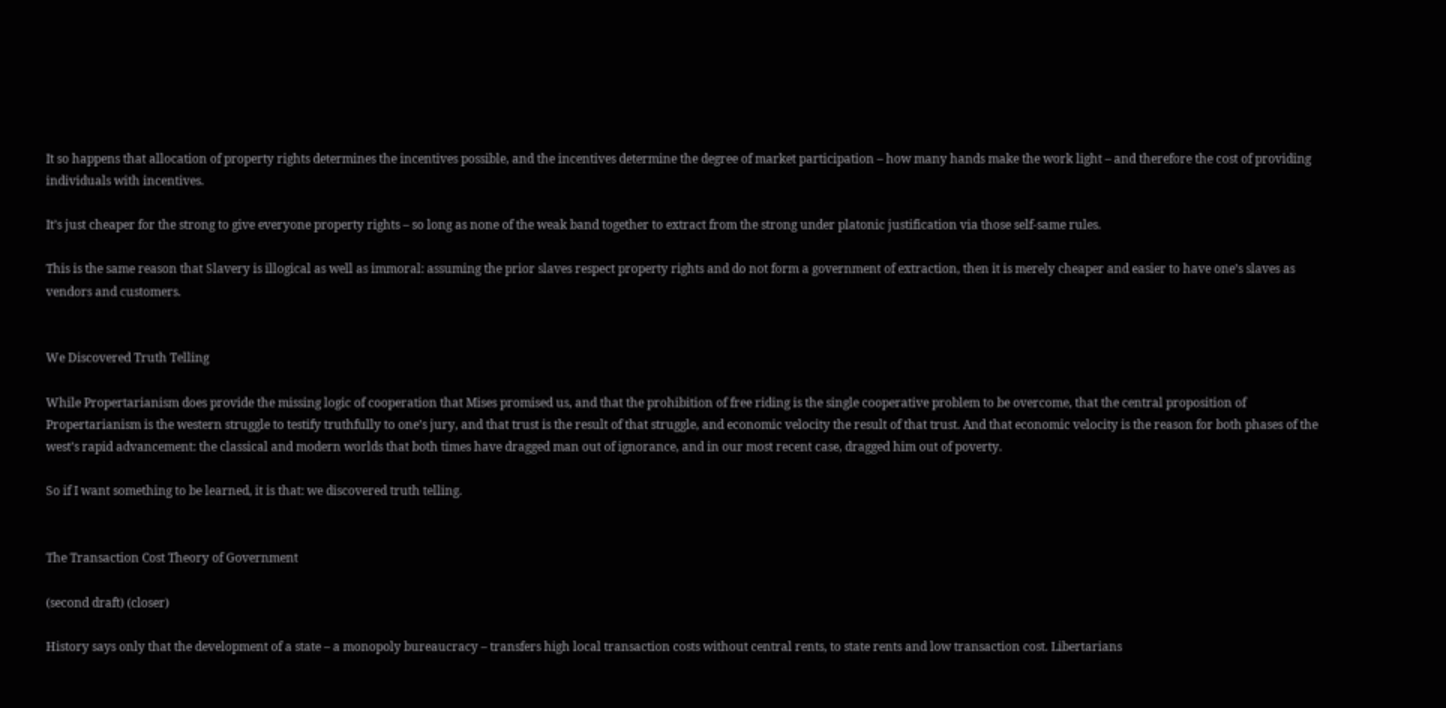It so happens that allocation of property rights determines the incentives possible, and the incentives determine the degree of market participation – how many hands make the work light – and therefore the cost of providing individuals with incentives.

It’s just cheaper for the strong to give everyone property rights – so long as none of the weak band together to extract from the strong under platonic justification via those self-same rules.

This is the same reason that Slavery is illogical as well as immoral: assuming the prior slaves respect property rights and do not form a government of extraction, then it is merely cheaper and easier to have one’s slaves as vendors and customers.


We Discovered Truth Telling

While Propertarianism does provide the missing logic of cooperation that Mises promised us, and that the prohibition of free riding is the single cooperative problem to be overcome, that the central proposition of Propertarianism is the western struggle to testify truthfully to one’s jury, and that trust is the result of that struggle, and economic velocity the result of that trust. And that economic velocity is the reason for both phases of the west’s rapid advancement: the classical and modern worlds that both times have dragged man out of ignorance, and in our most recent case, dragged him out of poverty.

So if I want something to be learned, it is that: we discovered truth telling.


The Transaction Cost Theory of Government

(second draft) (closer)

History says only that the development of a state – a monopoly bureaucracy – transfers high local transaction costs without central rents, to state rents and low transaction cost. Libertarians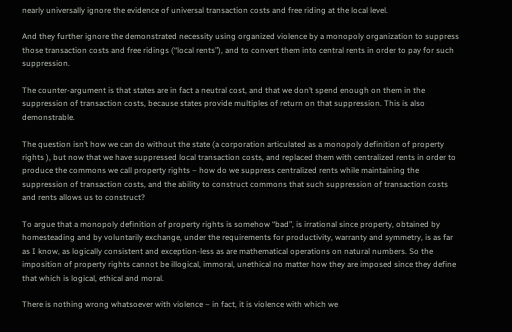nearly universally ignore the evidence of universal transaction costs and free riding at the local level.

And they further ignore the demonstrated necessity using organized violence by a monopoly organization to suppress those transaction costs and free ridings (“local rents”), and to convert them into central rents in order to pay for such suppression.

The counter-argument is that states are in fact a neutral cost, and that we don’t spend enough on them in the suppression of transaction costs, because states provide multiples of return on that suppression. This is also demonstrable.

The question isn’t how we can do without the state (a corporation articulated as a monopoly definition of property rights ), but now that we have suppressed local transaction costs, and replaced them with centralized rents in order to produce the commons we call property rights – how do we suppress centralized rents while maintaining the suppression of transaction costs, and the ability to construct commons that such suppression of transaction costs and rents allows us to construct?

To argue that a monopoly definition of property rights is somehow “bad”, is irrational since property, obtained by homesteading and by voluntarily exchange, under the requirements for productivity, warranty and symmetry, is as far as I know, as logically consistent and exception-less as are mathematical operations on natural numbers. So the imposition of property rights cannot be illogical, immoral, unethical no matter how they are imposed since they define that which is logical, ethical and moral.

There is nothing wrong whatsoever with violence – in fact, it is violence with which we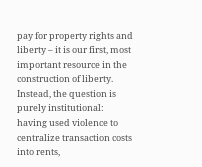pay for property rights and liberty – it is our first, most important resource in the construction of liberty. Instead, the question is purely institutional: having used violence to centralize transaction costs into rents,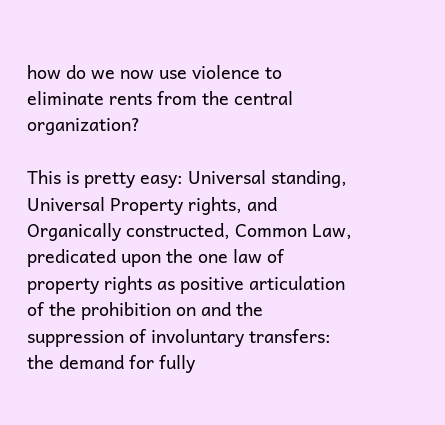how do we now use violence to eliminate rents from the central organization?

This is pretty easy: Universal standing, Universal Property rights, and Organically constructed, Common Law, predicated upon the one law of property rights as positive articulation of the prohibition on and the suppression of involuntary transfers: the demand for fully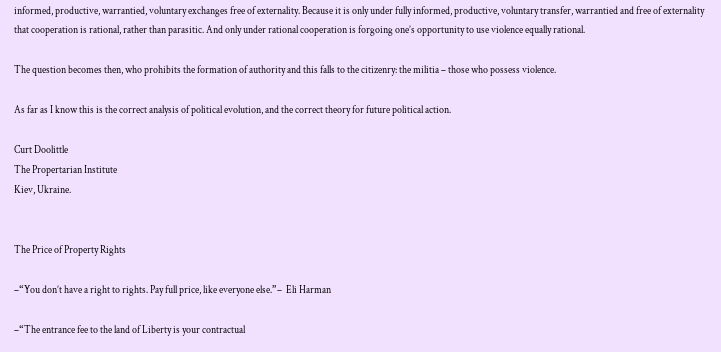informed, productive, warrantied, voluntary exchanges free of externality. Because it is only under fully informed, productive, voluntary transfer, warrantied and free of externality that cooperation is rational, rather than parasitic. And only under rational cooperation is forgoing one’s opportunity to use violence equally rational.

The question becomes then, who prohibits the formation of authority and this falls to the citizenry: the militia – those who possess violence.

As far as I know this is the correct analysis of political evolution, and the correct theory for future political action.

Curt Doolittle
The Propertarian Institute
Kiev, Ukraine.


The Price of Property Rights

–“You don’t have a right to rights. Pay full price, like everyone else.”–  Eli Harman

–“The entrance fee to the land of Liberty is your contractual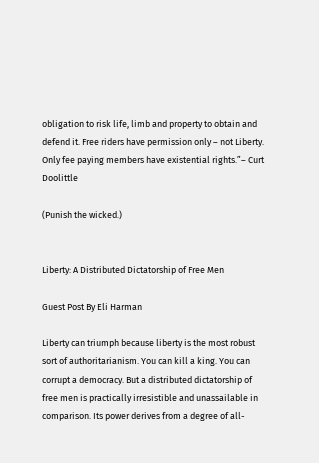obligation to risk life, limb and property to obtain and defend it. Free riders have permission only – not Liberty. Only fee paying members have existential rights.”– Curt Doolittle

(Punish the wicked.)


Liberty: A Distributed Dictatorship of Free Men

Guest Post By Eli Harman

Liberty can triumph because liberty is the most robust sort of authoritarianism. You can kill a king. You can corrupt a democracy. But a distributed dictatorship of free men is practically irresistible and unassailable in comparison. Its power derives from a degree of all-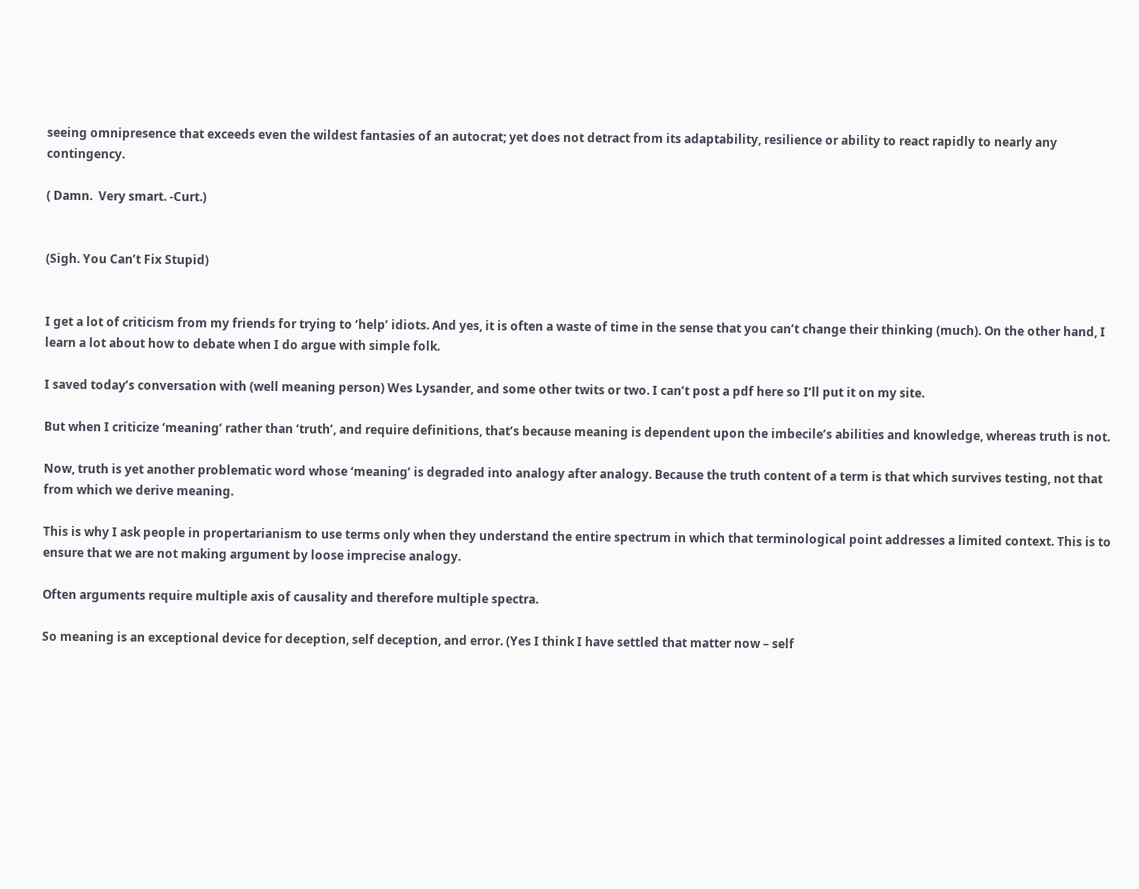seeing omnipresence that exceeds even the wildest fantasies of an autocrat; yet does not detract from its adaptability, resilience or ability to react rapidly to nearly any contingency.

( Damn.  Very smart. -Curt.)


(Sigh. You Can’t Fix Stupid)


I get a lot of criticism from my friends for trying to ‘help’ idiots. And yes, it is often a waste of time in the sense that you can’t change their thinking (much). On the other hand, I learn a lot about how to debate when I do argue with simple folk.

I saved today’s conversation with (well meaning person) Wes Lysander, and some other twits or two. I can’t post a pdf here so I’ll put it on my site.

But when I criticize ‘meaning’ rather than ‘truth’, and require definitions, that’s because meaning is dependent upon the imbecile’s abilities and knowledge, whereas truth is not.

Now, truth is yet another problematic word whose ‘meaning’ is degraded into analogy after analogy. Because the truth content of a term is that which survives testing, not that from which we derive meaning.

This is why I ask people in propertarianism to use terms only when they understand the entire spectrum in which that terminological point addresses a limited context. This is to ensure that we are not making argument by loose imprecise analogy.

Often arguments require multiple axis of causality and therefore multiple spectra.

So meaning is an exceptional device for deception, self deception, and error. (Yes I think I have settled that matter now – self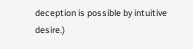deception is possible by intuitive desire.)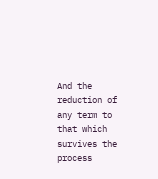And the reduction of any term to that which survives the process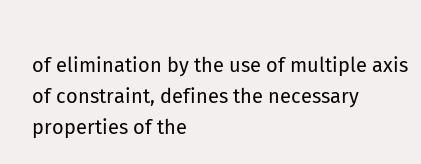of elimination by the use of multiple axis of constraint, defines the necessary properties of the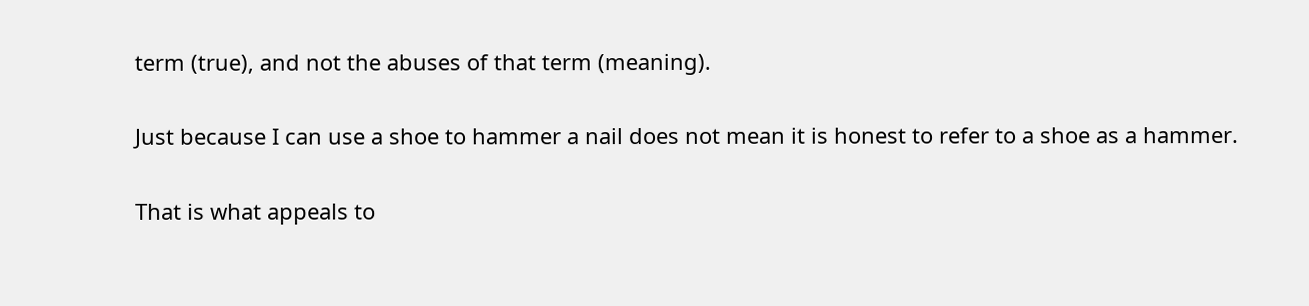term (true), and not the abuses of that term (meaning).

Just because I can use a shoe to hammer a nail does not mean it is honest to refer to a shoe as a hammer.

That is what appeals to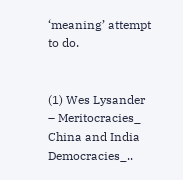‘meaning’ attempt to do.


(1) Wes Lysander – Meritocracies_ China and India Democracies_..